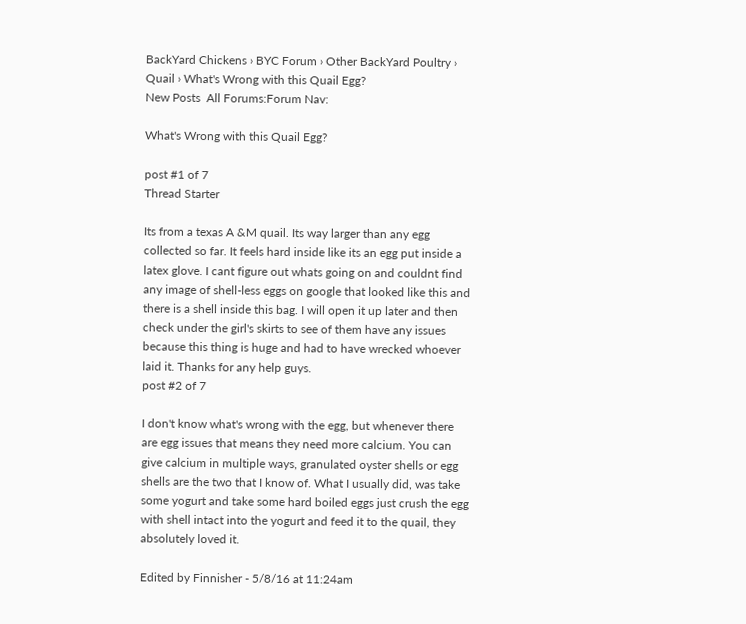BackYard Chickens › BYC Forum › Other BackYard Poultry › Quail › What's Wrong with this Quail Egg?
New Posts  All Forums:Forum Nav:

What's Wrong with this Quail Egg?

post #1 of 7
Thread Starter

Its from a texas A &M quail. Its way larger than any egg collected so far. It feels hard inside like its an egg put inside a latex glove. I cant figure out whats going on and couldnt find any image of shell-less eggs on google that looked like this and there is a shell inside this bag. I will open it up later and then check under the girl's skirts to see of them have any issues because this thing is huge and had to have wrecked whoever laid it. Thanks for any help guys.
post #2 of 7

I don't know what's wrong with the egg, but whenever there are egg issues that means they need more calcium. You can give calcium in multiple ways, granulated oyster shells or egg shells are the two that I know of. What I usually did, was take some yogurt and take some hard boiled eggs just crush the egg with shell intact into the yogurt and feed it to the quail, they absolutely loved it.

Edited by Finnisher - 5/8/16 at 11:24am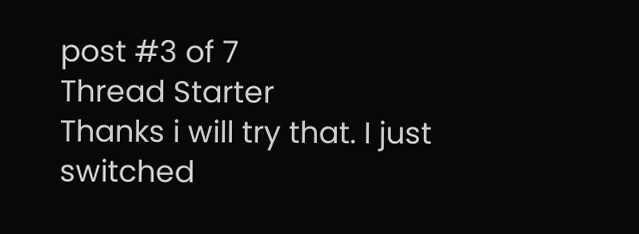post #3 of 7
Thread Starter
Thanks i will try that. I just switched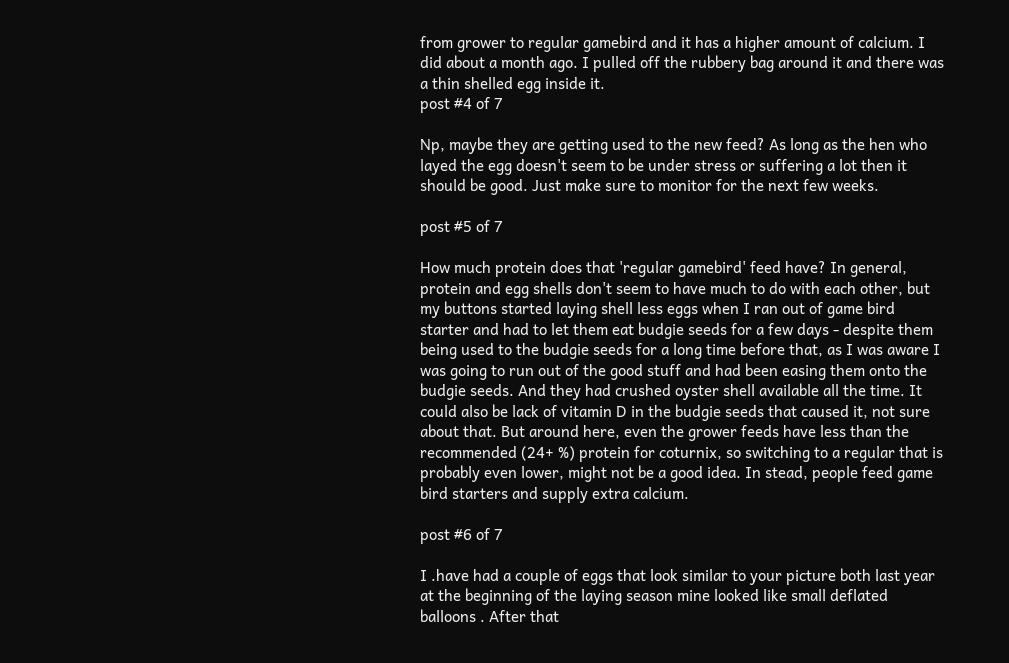from grower to regular gamebird and it has a higher amount of calcium. I did about a month ago. I pulled off the rubbery bag around it and there was a thin shelled egg inside it.
post #4 of 7

Np, maybe they are getting used to the new feed? As long as the hen who layed the egg doesn't seem to be under stress or suffering a lot then it should be good. Just make sure to monitor for the next few weeks.

post #5 of 7

How much protein does that 'regular gamebird' feed have? In general, protein and egg shells don't seem to have much to do with each other, but my buttons started laying shell less eggs when I ran out of game bird starter and had to let them eat budgie seeds for a few days - despite them being used to the budgie seeds for a long time before that, as I was aware I was going to run out of the good stuff and had been easing them onto the budgie seeds. And they had crushed oyster shell available all the time. It could also be lack of vitamin D in the budgie seeds that caused it, not sure about that. But around here, even the grower feeds have less than the recommended (24+ %) protein for coturnix, so switching to a regular that is probably even lower, might not be a good idea. In stead, people feed game bird starters and supply extra calcium.

post #6 of 7

I .have had a couple of eggs that look similar to your picture both last year at the beginning of the laying season mine looked like small deflated balloons . After that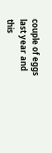couple of eggs last year and this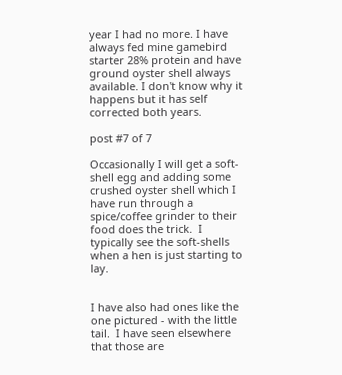year I had no more. I have always fed mine gamebird starter 28% protein and have ground oyster shell always available. I don't know why it happens but it has self corrected both years.

post #7 of 7

Occasionally I will get a soft-shell egg and adding some crushed oyster shell which I have run through a spice/coffee grinder to their food does the trick.  I typically see the soft-shells when a hen is just starting to lay.


I have also had ones like the one pictured - with the little tail.  I have seen elsewhere that those are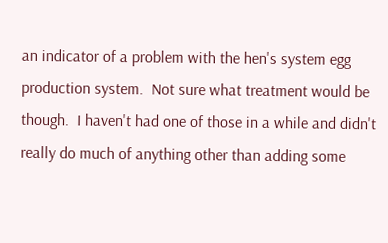an indicator of a problem with the hen's system egg production system.  Not sure what treatment would be though.  I haven't had one of those in a while and didn't really do much of anything other than adding some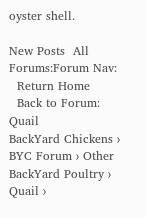oyster shell.

New Posts  All Forums:Forum Nav:
  Return Home
  Back to Forum: Quail
BackYard Chickens › BYC Forum › Other BackYard Poultry › Quail ›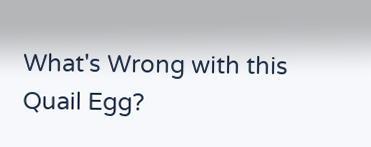What's Wrong with this Quail Egg?